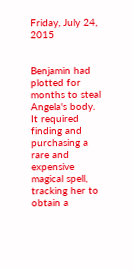Friday, July 24, 2015


Benjamin had plotted for months to steal Angela's body. It required finding and purchasing a rare and expensive magical spell, tracking her to obtain a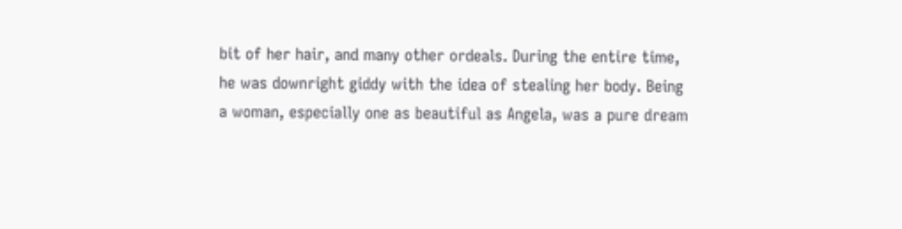bit of her hair, and many other ordeals. During the entire time, he was downright giddy with the idea of stealing her body. Being a woman, especially one as beautiful as Angela, was a pure dream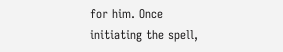for him. Once initiating the spell,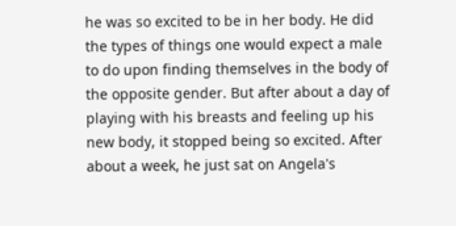he was so excited to be in her body. He did the types of things one would expect a male to do upon finding themselves in the body of the opposite gender. But after about a day of playing with his breasts and feeling up his new body, it stopped being so excited. After about a week, he just sat on Angela's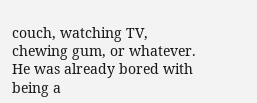couch, watching TV, chewing gum, or whatever. He was already bored with being a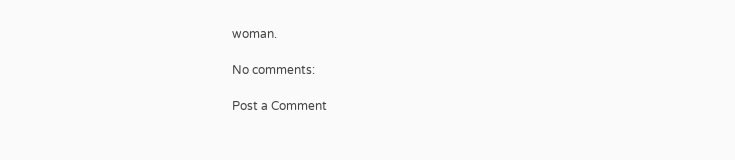woman.

No comments:

Post a Comment